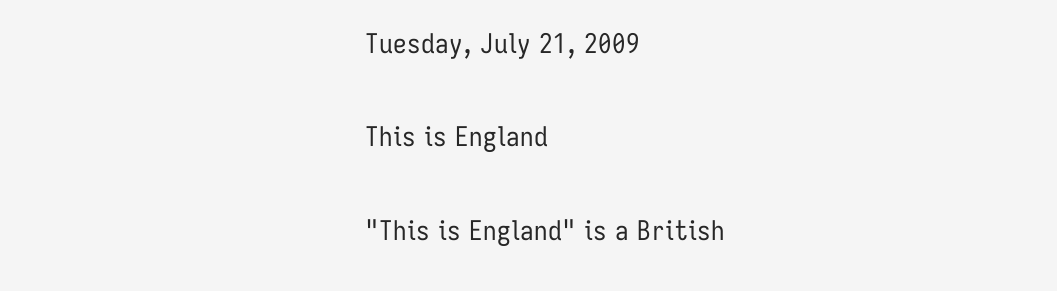Tuesday, July 21, 2009

This is England

"This is England" is a British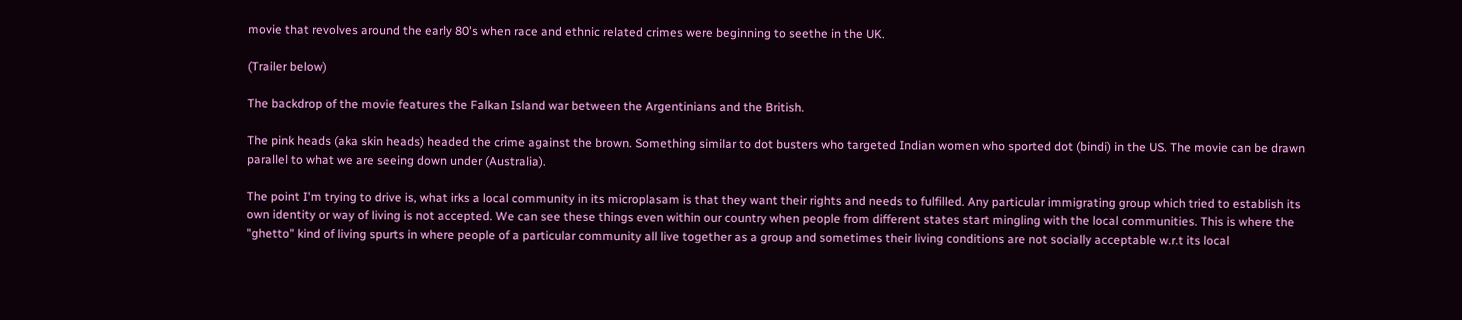movie that revolves around the early 80's when race and ethnic related crimes were beginning to seethe in the UK.

(Trailer below)

The backdrop of the movie features the Falkan Island war between the Argentinians and the British.

The pink heads (aka skin heads) headed the crime against the brown. Something similar to dot busters who targeted Indian women who sported dot (bindi) in the US. The movie can be drawn parallel to what we are seeing down under (Australia).

The point I'm trying to drive is, what irks a local community in its microplasam is that they want their rights and needs to fulfilled. Any particular immigrating group which tried to establish its own identity or way of living is not accepted. We can see these things even within our country when people from different states start mingling with the local communities. This is where the "ghetto" kind of living spurts in where people of a particular community all live together as a group and sometimes their living conditions are not socially acceptable w.r.t its local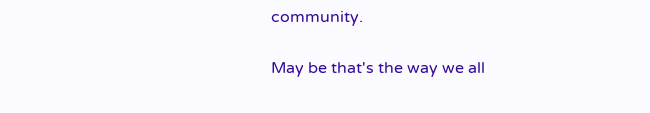community.

May be that's the way we all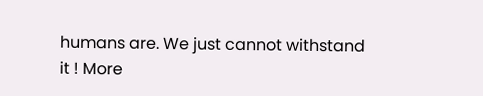humans are. We just cannot withstand it ! More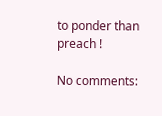to ponder than preach !

No comments: